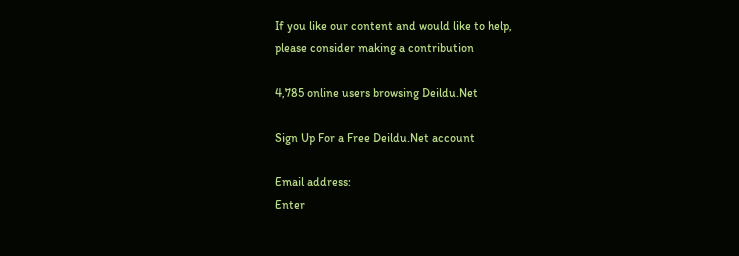If you like our content and would like to help,
please consider making a contribution

4,785 online users browsing Deildu.Net

Sign Up For a Free Deildu.Net account

Email address:
Enter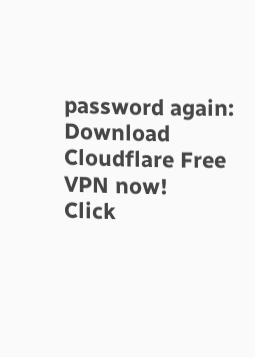password again:
Download Cloudflare Free VPN now!
Click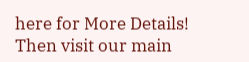here for More Details!
Then visit our main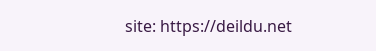site: https://deildu.net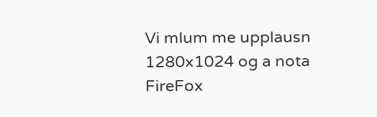Vi mlum me upplausn 1280x1024 og a nota FireFox